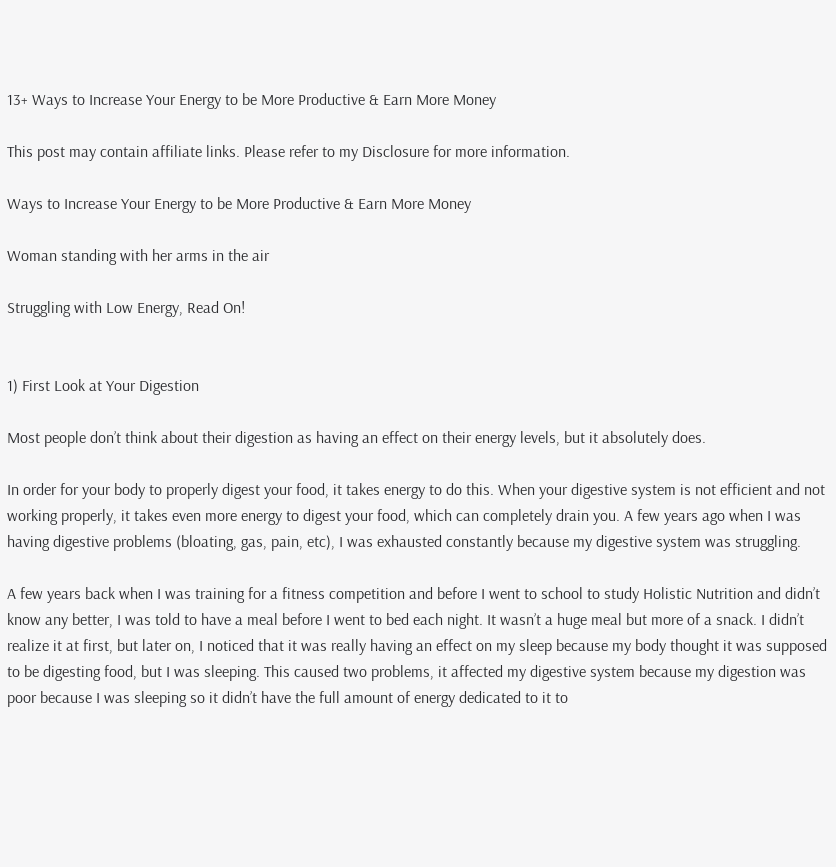13+ Ways to Increase Your Energy to be More Productive & Earn More Money

This post may contain affiliate links. Please refer to my Disclosure for more information.

Ways to Increase Your Energy to be More Productive & Earn More Money

Woman standing with her arms in the air

Struggling with Low Energy, Read On!


1) First Look at Your Digestion

Most people don’t think about their digestion as having an effect on their energy levels, but it absolutely does.

In order for your body to properly digest your food, it takes energy to do this. When your digestive system is not efficient and not working properly, it takes even more energy to digest your food, which can completely drain you. A few years ago when I was having digestive problems (bloating, gas, pain, etc), I was exhausted constantly because my digestive system was struggling.

A few years back when I was training for a fitness competition and before I went to school to study Holistic Nutrition and didn’t know any better, I was told to have a meal before I went to bed each night. It wasn’t a huge meal but more of a snack. I didn’t realize it at first, but later on, I noticed that it was really having an effect on my sleep because my body thought it was supposed to be digesting food, but I was sleeping. This caused two problems, it affected my digestive system because my digestion was poor because I was sleeping so it didn’t have the full amount of energy dedicated to it to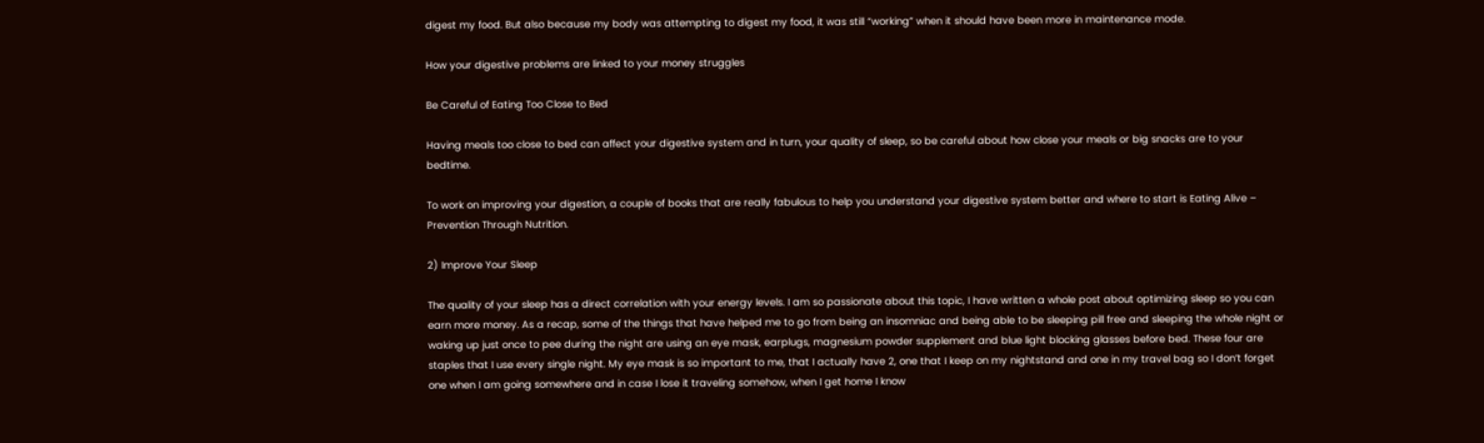digest my food. But also because my body was attempting to digest my food, it was still “working” when it should have been more in maintenance mode.

How your digestive problems are linked to your money struggles

Be Careful of Eating Too Close to Bed

Having meals too close to bed can affect your digestive system and in turn, your quality of sleep, so be careful about how close your meals or big snacks are to your bedtime.

To work on improving your digestion, a couple of books that are really fabulous to help you understand your digestive system better and where to start is Eating Alive – Prevention Through Nutrition.

2) Improve Your Sleep

The quality of your sleep has a direct correlation with your energy levels. I am so passionate about this topic, I have written a whole post about optimizing sleep so you can earn more money. As a recap, some of the things that have helped me to go from being an insomniac and being able to be sleeping pill free and sleeping the whole night or waking up just once to pee during the night are using an eye mask, earplugs, magnesium powder supplement and blue light blocking glasses before bed. These four are staples that I use every single night. My eye mask is so important to me, that I actually have 2, one that I keep on my nightstand and one in my travel bag so I don’t forget one when I am going somewhere and in case I lose it traveling somehow, when I get home I know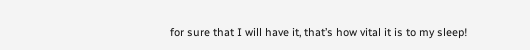for sure that I will have it, that’s how vital it is to my sleep!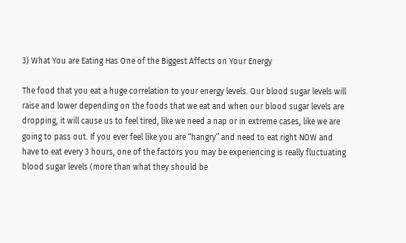3) What You are Eating Has One of the Biggest Affects on Your Energy

The food that you eat a huge correlation to your energy levels. Our blood sugar levels will raise and lower depending on the foods that we eat and when our blood sugar levels are dropping, it will cause us to feel tired, like we need a nap or in extreme cases, like we are going to pass out. If you ever feel like you are “hangry” and need to eat right NOW and have to eat every 3 hours, one of the factors you may be experiencing is really fluctuating blood sugar levels (more than what they should be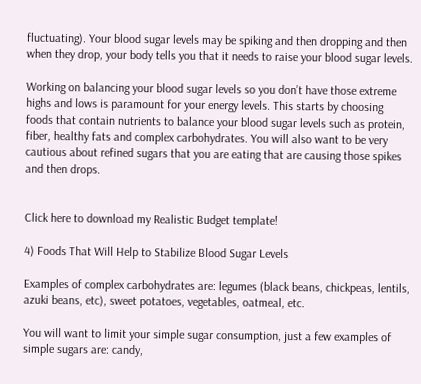fluctuating). Your blood sugar levels may be spiking and then dropping and then when they drop, your body tells you that it needs to raise your blood sugar levels.

Working on balancing your blood sugar levels so you don’t have those extreme highs and lows is paramount for your energy levels. This starts by choosing foods that contain nutrients to balance your blood sugar levels such as protein, fiber, healthy fats and complex carbohydrates. You will also want to be very cautious about refined sugars that you are eating that are causing those spikes and then drops.


Click here to download my Realistic Budget template!

4) Foods That Will Help to Stabilize Blood Sugar Levels

Examples of complex carbohydrates are: legumes (black beans, chickpeas, lentils, azuki beans, etc), sweet potatoes, vegetables, oatmeal, etc.

You will want to limit your simple sugar consumption, just a few examples of simple sugars are: candy,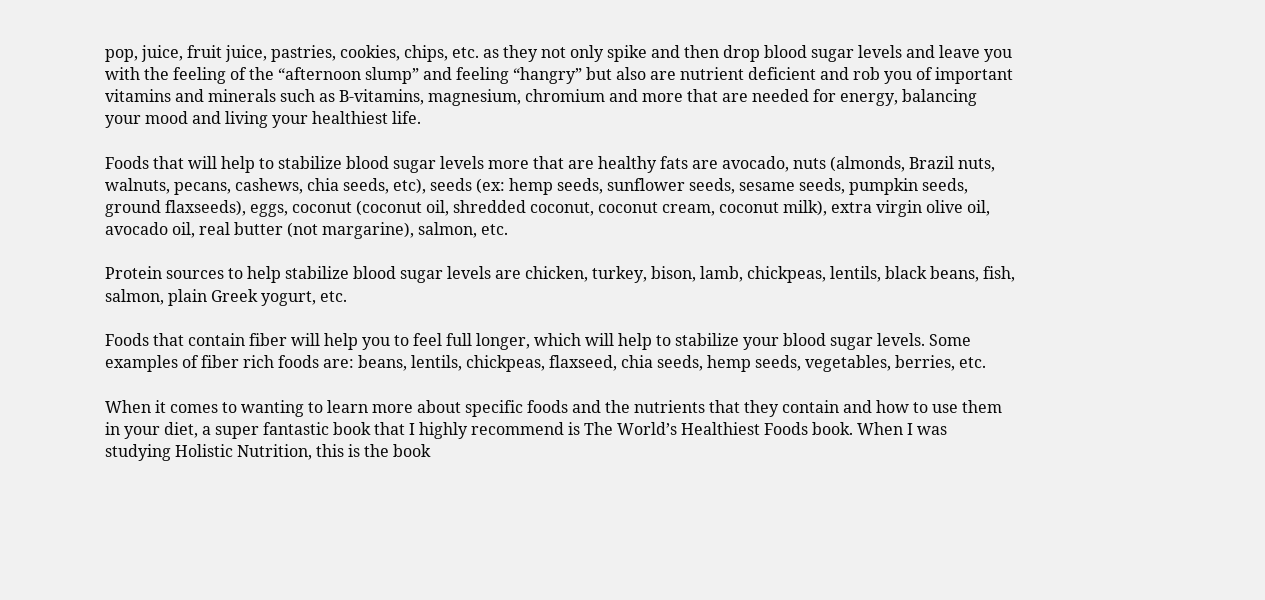pop, juice, fruit juice, pastries, cookies, chips, etc. as they not only spike and then drop blood sugar levels and leave you with the feeling of the “afternoon slump” and feeling “hangry” but also are nutrient deficient and rob you of important vitamins and minerals such as B-vitamins, magnesium, chromium and more that are needed for energy, balancing your mood and living your healthiest life.

Foods that will help to stabilize blood sugar levels more that are healthy fats are avocado, nuts (almonds, Brazil nuts, walnuts, pecans, cashews, chia seeds, etc), seeds (ex: hemp seeds, sunflower seeds, sesame seeds, pumpkin seeds, ground flaxseeds), eggs, coconut (coconut oil, shredded coconut, coconut cream, coconut milk), extra virgin olive oil, avocado oil, real butter (not margarine), salmon, etc.

Protein sources to help stabilize blood sugar levels are chicken, turkey, bison, lamb, chickpeas, lentils, black beans, fish, salmon, plain Greek yogurt, etc.

Foods that contain fiber will help you to feel full longer, which will help to stabilize your blood sugar levels. Some examples of fiber rich foods are: beans, lentils, chickpeas, flaxseed, chia seeds, hemp seeds, vegetables, berries, etc.

When it comes to wanting to learn more about specific foods and the nutrients that they contain and how to use them in your diet, a super fantastic book that I highly recommend is The World’s Healthiest Foods book. When I was studying Holistic Nutrition, this is the book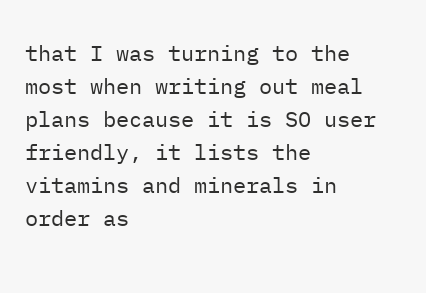that I was turning to the most when writing out meal plans because it is SO user friendly, it lists the vitamins and minerals in order as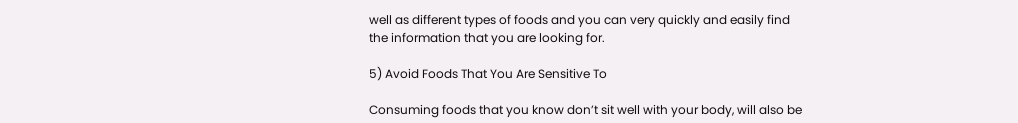well as different types of foods and you can very quickly and easily find the information that you are looking for.

5) Avoid Foods That You Are Sensitive To

Consuming foods that you know don’t sit well with your body, will also be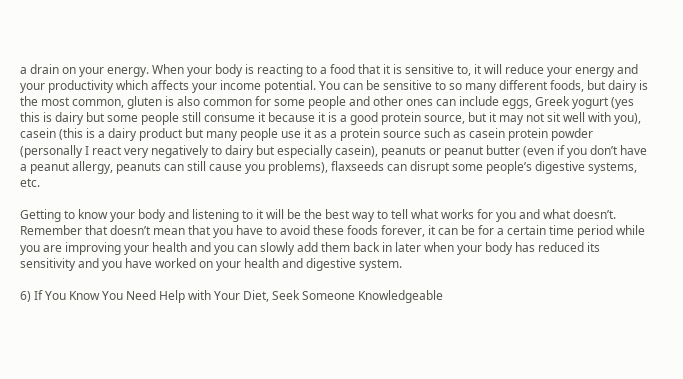a drain on your energy. When your body is reacting to a food that it is sensitive to, it will reduce your energy and your productivity which affects your income potential. You can be sensitive to so many different foods, but dairy is the most common, gluten is also common for some people and other ones can include eggs, Greek yogurt (yes this is dairy but some people still consume it because it is a good protein source, but it may not sit well with you), casein (this is a dairy product but many people use it as a protein source such as casein protein powder (personally I react very negatively to dairy but especially casein), peanuts or peanut butter (even if you don’t have a peanut allergy, peanuts can still cause you problems), flaxseeds can disrupt some people’s digestive systems, etc.

Getting to know your body and listening to it will be the best way to tell what works for you and what doesn’t. Remember that doesn’t mean that you have to avoid these foods forever, it can be for a certain time period while you are improving your health and you can slowly add them back in later when your body has reduced its sensitivity and you have worked on your health and digestive system.

6) If You Know You Need Help with Your Diet, Seek Someone Knowledgeable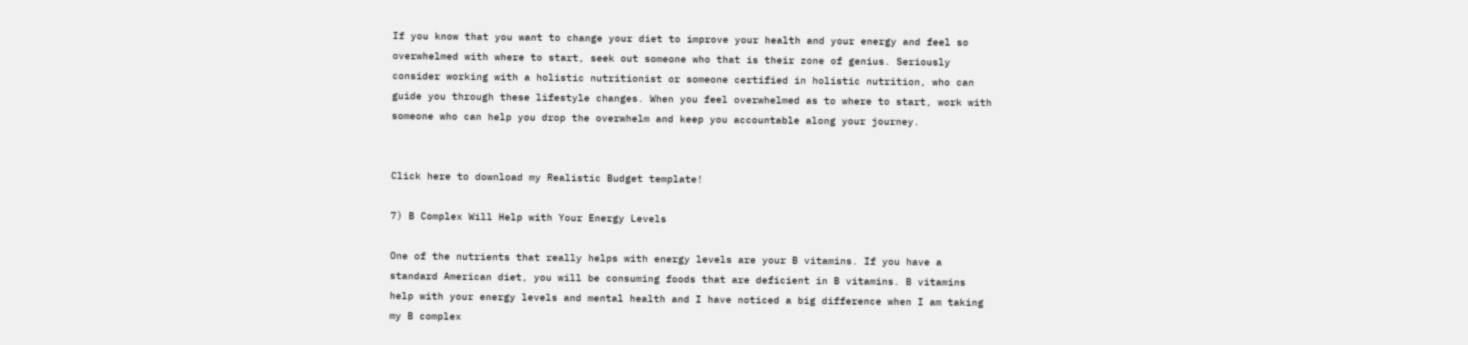If you know that you want to change your diet to improve your health and your energy and feel so overwhelmed with where to start, seek out someone who that is their zone of genius. Seriously consider working with a holistic nutritionist or someone certified in holistic nutrition, who can guide you through these lifestyle changes. When you feel overwhelmed as to where to start, work with someone who can help you drop the overwhelm and keep you accountable along your journey.


Click here to download my Realistic Budget template!

7) B Complex Will Help with Your Energy Levels

One of the nutrients that really helps with energy levels are your B vitamins. If you have a standard American diet, you will be consuming foods that are deficient in B vitamins. B vitamins help with your energy levels and mental health and I have noticed a big difference when I am taking my B complex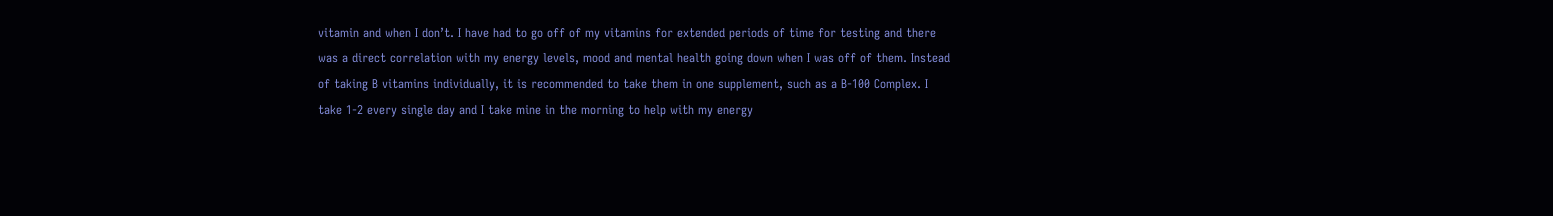vitamin and when I don’t. I have had to go off of my vitamins for extended periods of time for testing and there was a direct correlation with my energy levels, mood and mental health going down when I was off of them. Instead of taking B vitamins individually, it is recommended to take them in one supplement, such as a B-100 Complex. I take 1-2 every single day and I take mine in the morning to help with my energy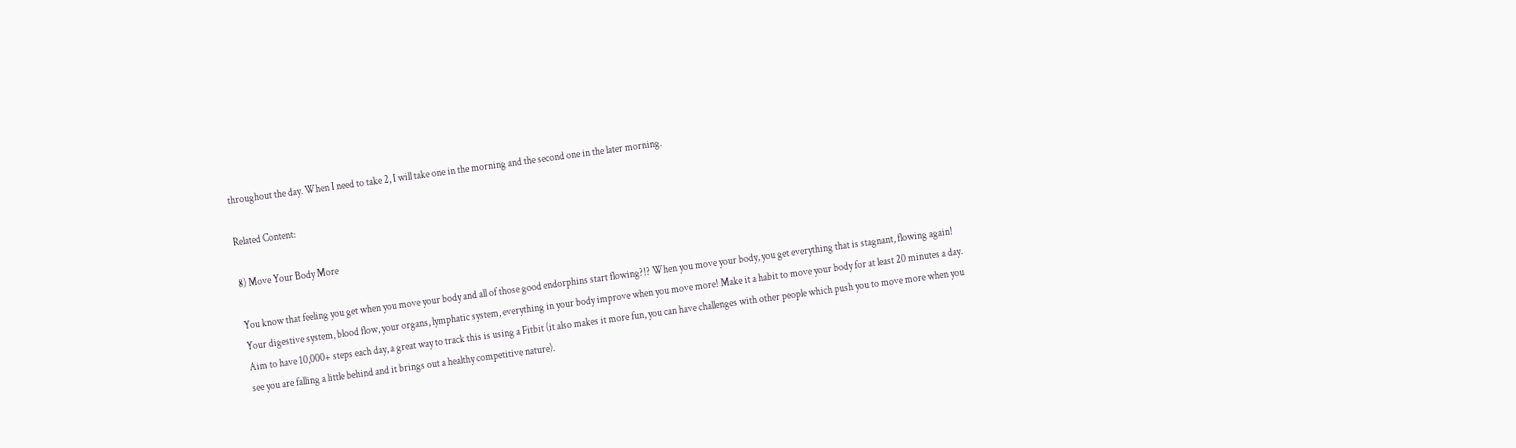throughout the day. When I need to take 2, I will take one in the morning and the second one in the later morning.

Related Content:

8) Move Your Body More

You know that feeling you get when you move your body and all of those good endorphins start flowing?!? When you move your body, you get everything that is stagnant, flowing again! Your digestive system, blood flow, your organs, lymphatic system, everything in your body improve when you move more! Make it a habit to move your body for at least 20 minutes a day. Aim to have 10,000+ steps each day, a great way to track this is using a Fitbit (it also makes it more fun, you can have challenges with other people which push you to move more when you see you are falling a little behind and it brings out a healthy competitive nature).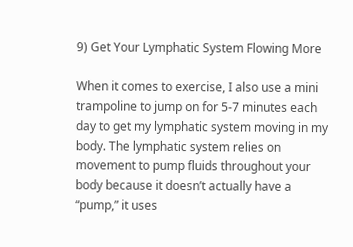9) Get Your Lymphatic System Flowing More

When it comes to exercise, I also use a mini trampoline to jump on for 5-7 minutes each day to get my lymphatic system moving in my body. The lymphatic system relies on movement to pump fluids throughout your body because it doesn’t actually have a “pump,” it uses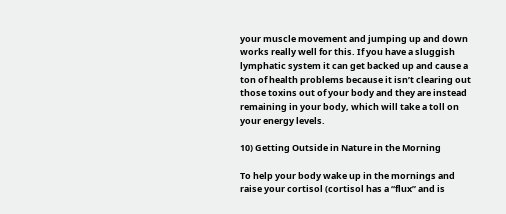your muscle movement and jumping up and down works really well for this. If you have a sluggish lymphatic system it can get backed up and cause a ton of health problems because it isn’t clearing out those toxins out of your body and they are instead remaining in your body, which will take a toll on your energy levels.

10) Getting Outside in Nature in the Morning

To help your body wake up in the mornings and raise your cortisol (cortisol has a “flux” and is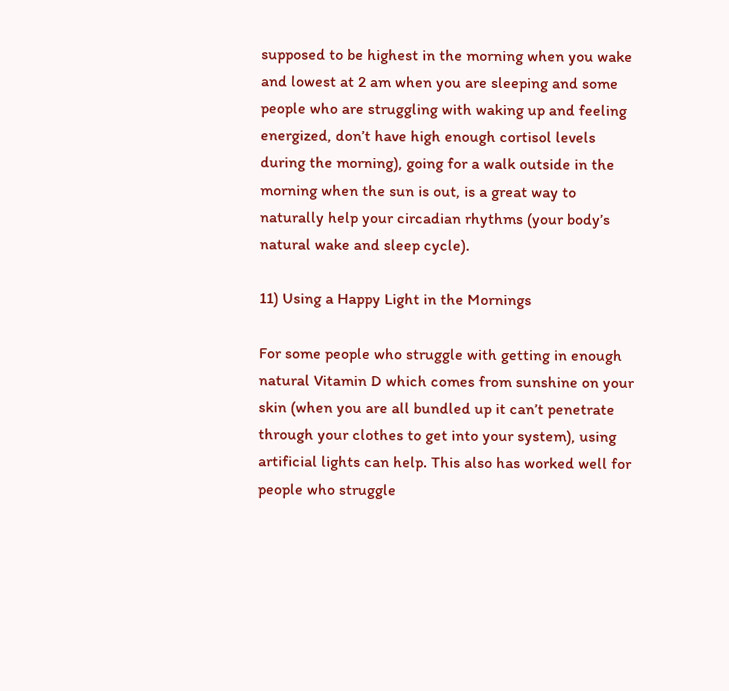supposed to be highest in the morning when you wake and lowest at 2 am when you are sleeping and some people who are struggling with waking up and feeling energized, don’t have high enough cortisol levels during the morning), going for a walk outside in the morning when the sun is out, is a great way to naturally help your circadian rhythms (your body’s natural wake and sleep cycle).

11) Using a Happy Light in the Mornings

For some people who struggle with getting in enough natural Vitamin D which comes from sunshine on your skin (when you are all bundled up it can’t penetrate through your clothes to get into your system), using artificial lights can help. This also has worked well for people who struggle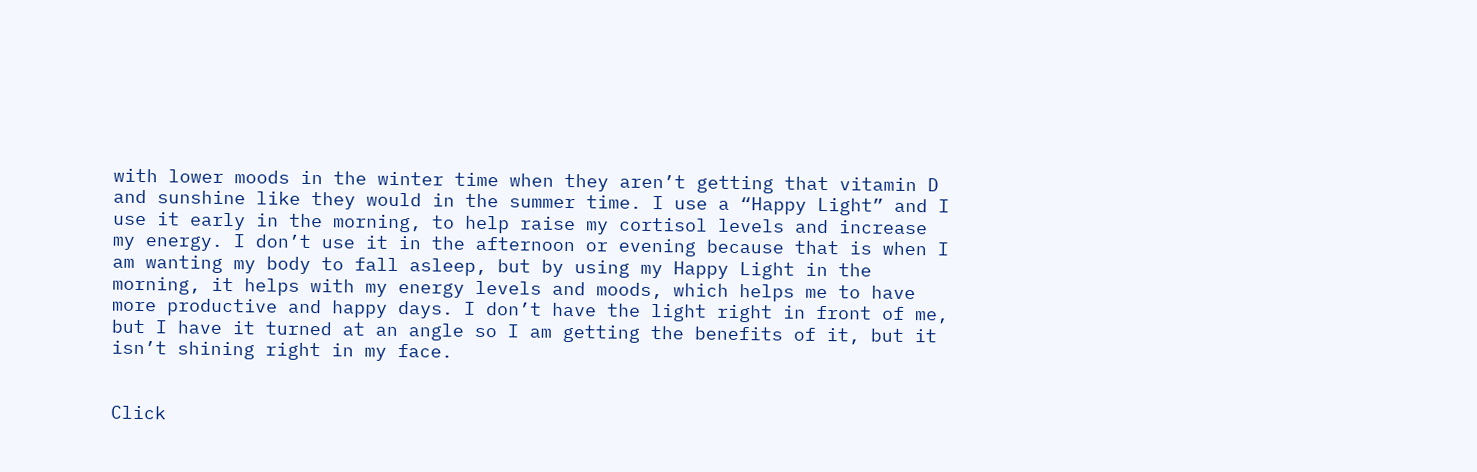with lower moods in the winter time when they aren’t getting that vitamin D and sunshine like they would in the summer time. I use a “Happy Light” and I use it early in the morning, to help raise my cortisol levels and increase my energy. I don’t use it in the afternoon or evening because that is when I am wanting my body to fall asleep, but by using my Happy Light in the morning, it helps with my energy levels and moods, which helps me to have more productive and happy days. I don’t have the light right in front of me, but I have it turned at an angle so I am getting the benefits of it, but it isn’t shining right in my face.


Click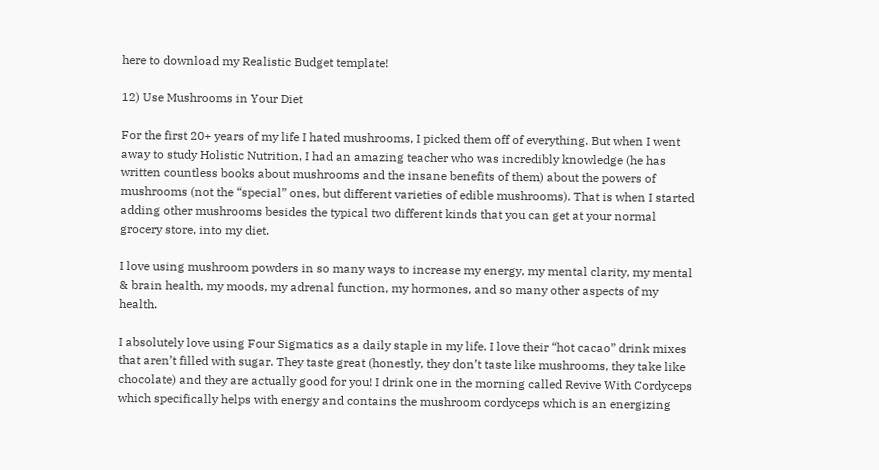here to download my Realistic Budget template!

12) Use Mushrooms in Your Diet

For the first 20+ years of my life I hated mushrooms, I picked them off of everything. But when I went away to study Holistic Nutrition, I had an amazing teacher who was incredibly knowledge (he has written countless books about mushrooms and the insane benefits of them) about the powers of mushrooms (not the “special” ones, but different varieties of edible mushrooms). That is when I started adding other mushrooms besides the typical two different kinds that you can get at your normal grocery store, into my diet.

I love using mushroom powders in so many ways to increase my energy, my mental clarity, my mental & brain health, my moods, my adrenal function, my hormones, and so many other aspects of my health.

I absolutely love using Four Sigmatics as a daily staple in my life. I love their “hot cacao” drink mixes that aren’t filled with sugar. They taste great (honestly, they don’t taste like mushrooms, they take like chocolate) and they are actually good for you! I drink one in the morning called Revive With Cordyceps which specifically helps with energy and contains the mushroom cordyceps which is an energizing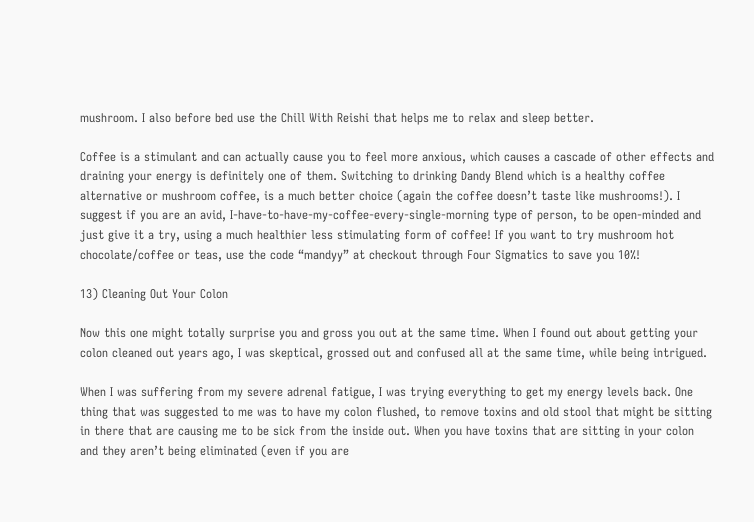mushroom. I also before bed use the Chill With Reishi that helps me to relax and sleep better.

Coffee is a stimulant and can actually cause you to feel more anxious, which causes a cascade of other effects and draining your energy is definitely one of them. Switching to drinking Dandy Blend which is a healthy coffee alternative or mushroom coffee, is a much better choice (again the coffee doesn’t taste like mushrooms!). I suggest if you are an avid, I-have-to-have-my-coffee-every-single-morning type of person, to be open-minded and just give it a try, using a much healthier less stimulating form of coffee! If you want to try mushroom hot chocolate/coffee or teas, use the code “mandyy” at checkout through Four Sigmatics to save you 10%!

13) Cleaning Out Your Colon

Now this one might totally surprise you and gross you out at the same time. When I found out about getting your colon cleaned out years ago, I was skeptical, grossed out and confused all at the same time, while being intrigued.

When I was suffering from my severe adrenal fatigue, I was trying everything to get my energy levels back. One thing that was suggested to me was to have my colon flushed, to remove toxins and old stool that might be sitting in there that are causing me to be sick from the inside out. When you have toxins that are sitting in your colon and they aren’t being eliminated (even if you are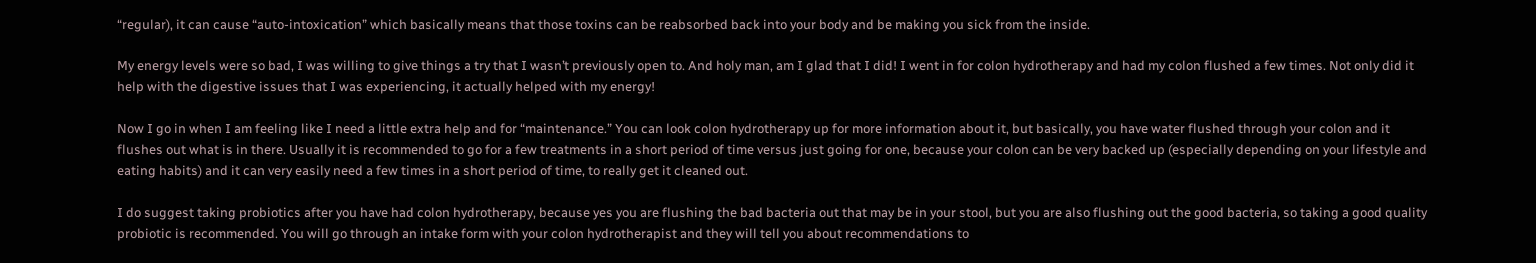“regular), it can cause “auto-intoxication” which basically means that those toxins can be reabsorbed back into your body and be making you sick from the inside.

My energy levels were so bad, I was willing to give things a try that I wasn’t previously open to. And holy man, am I glad that I did! I went in for colon hydrotherapy and had my colon flushed a few times. Not only did it help with the digestive issues that I was experiencing, it actually helped with my energy!

Now I go in when I am feeling like I need a little extra help and for “maintenance.” You can look colon hydrotherapy up for more information about it, but basically, you have water flushed through your colon and it flushes out what is in there. Usually it is recommended to go for a few treatments in a short period of time versus just going for one, because your colon can be very backed up (especially depending on your lifestyle and eating habits) and it can very easily need a few times in a short period of time, to really get it cleaned out.

I do suggest taking probiotics after you have had colon hydrotherapy, because yes you are flushing the bad bacteria out that may be in your stool, but you are also flushing out the good bacteria, so taking a good quality probiotic is recommended. You will go through an intake form with your colon hydrotherapist and they will tell you about recommendations to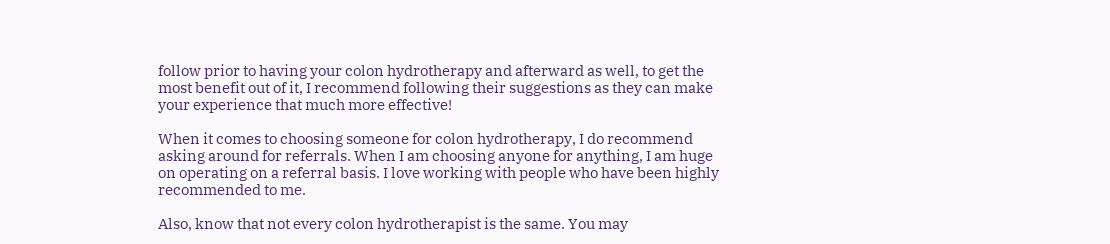follow prior to having your colon hydrotherapy and afterward as well, to get the most benefit out of it, I recommend following their suggestions as they can make your experience that much more effective!

When it comes to choosing someone for colon hydrotherapy, I do recommend asking around for referrals. When I am choosing anyone for anything, I am huge on operating on a referral basis. I love working with people who have been highly recommended to me.

Also, know that not every colon hydrotherapist is the same. You may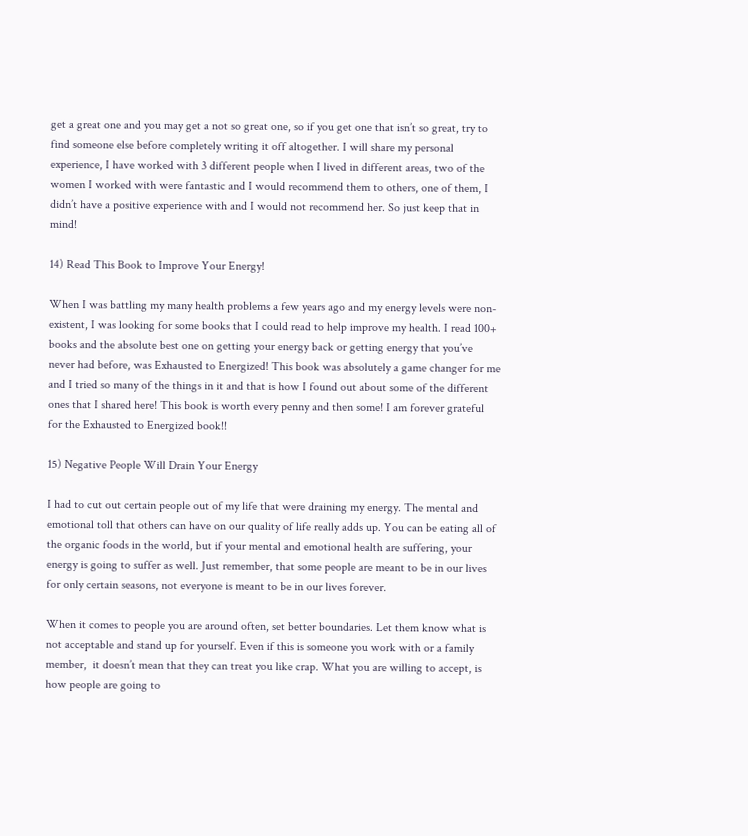get a great one and you may get a not so great one, so if you get one that isn’t so great, try to find someone else before completely writing it off altogether. I will share my personal experience, I have worked with 3 different people when I lived in different areas, two of the women I worked with were fantastic and I would recommend them to others, one of them, I didn’t have a positive experience with and I would not recommend her. So just keep that in mind!

14) Read This Book to Improve Your Energy!

When I was battling my many health problems a few years ago and my energy levels were non-existent, I was looking for some books that I could read to help improve my health. I read 100+ books and the absolute best one on getting your energy back or getting energy that you’ve never had before, was Exhausted to Energized! This book was absolutely a game changer for me and I tried so many of the things in it and that is how I found out about some of the different ones that I shared here! This book is worth every penny and then some! I am forever grateful for the Exhausted to Energized book!!

15) Negative People Will Drain Your Energy

I had to cut out certain people out of my life that were draining my energy. The mental and emotional toll that others can have on our quality of life really adds up. You can be eating all of the organic foods in the world, but if your mental and emotional health are suffering, your energy is going to suffer as well. Just remember, that some people are meant to be in our lives for only certain seasons, not everyone is meant to be in our lives forever.

When it comes to people you are around often, set better boundaries. Let them know what is not acceptable and stand up for yourself. Even if this is someone you work with or a family member,  it doesn’t mean that they can treat you like crap. What you are willing to accept, is how people are going to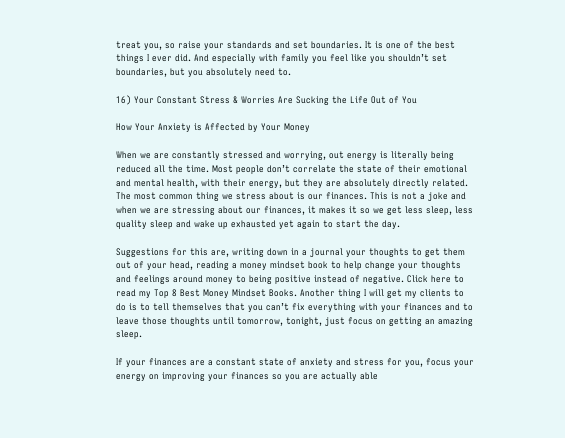treat you, so raise your standards and set boundaries. It is one of the best things I ever did. And especially with family you feel like you shouldn’t set boundaries, but you absolutely need to.

16) Your Constant Stress & Worries Are Sucking the Life Out of You

How Your Anxiety is Affected by Your Money

When we are constantly stressed and worrying, out energy is literally being reduced all the time. Most people don’t correlate the state of their emotional and mental health, with their energy, but they are absolutely directly related. The most common thing we stress about is our finances. This is not a joke and when we are stressing about our finances, it makes it so we get less sleep, less quality sleep and wake up exhausted yet again to start the day.

Suggestions for this are, writing down in a journal your thoughts to get them out of your head, reading a money mindset book to help change your thoughts and feelings around money to being positive instead of negative. Click here to read my Top 8 Best Money Mindset Books. Another thing I will get my clients to do is to tell themselves that you can’t fix everything with your finances and to leave those thoughts until tomorrow, tonight, just focus on getting an amazing sleep.

If your finances are a constant state of anxiety and stress for you, focus your energy on improving your finances so you are actually able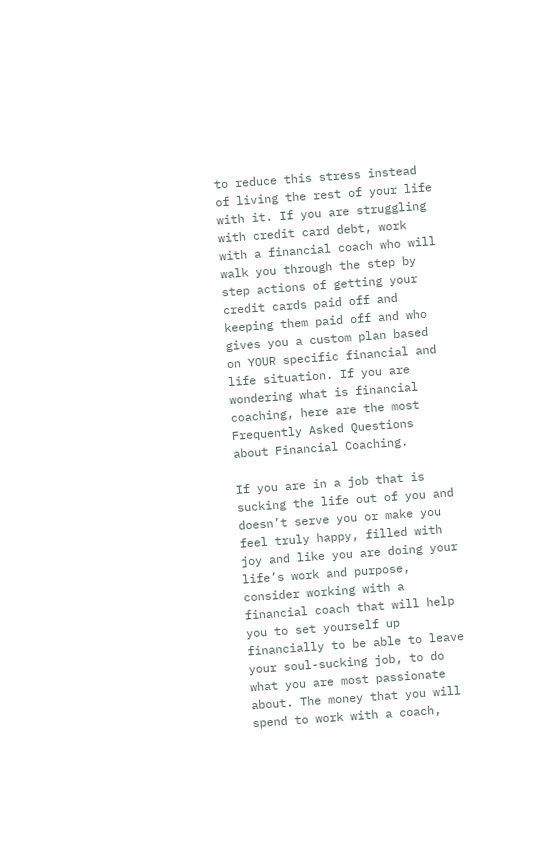to reduce this stress instead of living the rest of your life with it. If you are struggling with credit card debt, work with a financial coach who will walk you through the step by step actions of getting your credit cards paid off and keeping them paid off and who gives you a custom plan based on YOUR specific financial and life situation. If you are wondering what is financial coaching, here are the most Frequently Asked Questions about Financial Coaching.

If you are in a job that is sucking the life out of you and doesn’t serve you or make you feel truly happy, filled with joy and like you are doing your life’s work and purpose, consider working with a financial coach that will help you to set yourself up financially to be able to leave your soul-sucking job, to do what you are most passionate about. The money that you will spend to work with a coach,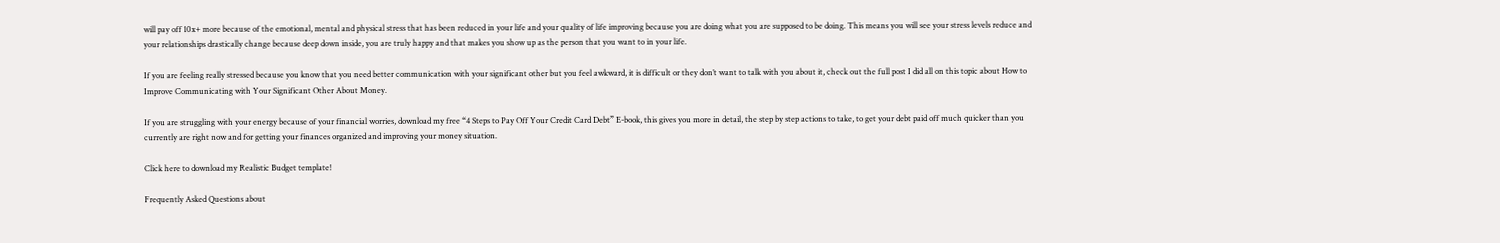will pay off 10x+ more because of the emotional, mental and physical stress that has been reduced in your life and your quality of life improving because you are doing what you are supposed to be doing. This means you will see your stress levels reduce and your relationships drastically change because deep down inside, you are truly happy and that makes you show up as the person that you want to in your life.

If you are feeling really stressed because you know that you need better communication with your significant other but you feel awkward, it is difficult or they don’t want to talk with you about it, check out the full post I did all on this topic about How to Improve Communicating with Your Significant Other About Money.

If you are struggling with your energy because of your financial worries, download my free “4 Steps to Pay Off Your Credit Card Debt” E-book, this gives you more in detail, the step by step actions to take, to get your debt paid off much quicker than you currently are right now and for getting your finances organized and improving your money situation.

Click here to download my Realistic Budget template!

Frequently Asked Questions about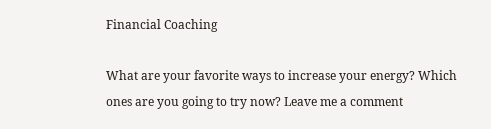Financial Coaching

What are your favorite ways to increase your energy? Which ones are you going to try now? Leave me a comment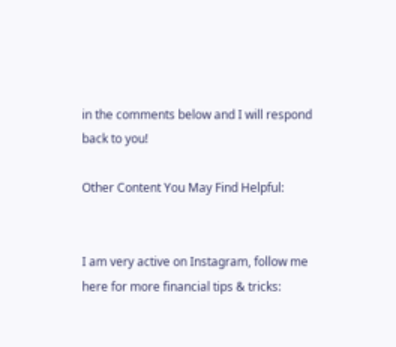in the comments below and I will respond back to you!

Other Content You May Find Helpful:


I am very active on Instagram, follow me here for more financial tips & tricks: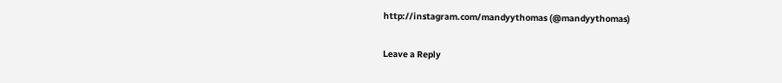http://instagram.com/mandyythomas (@mandyythomas)

Leave a Reply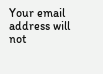Your email address will not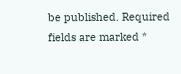be published. Required fields are marked *